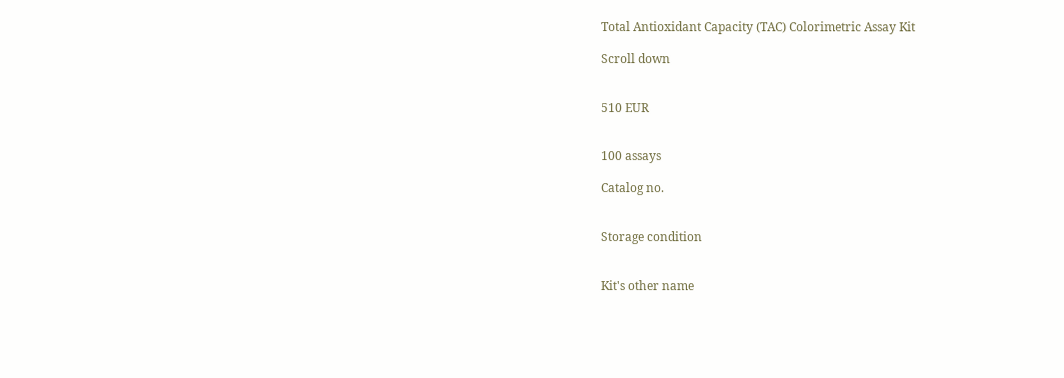Total Antioxidant Capacity (TAC) Colorimetric Assay Kit

Scroll down


510 EUR


100 assays

Catalog no.


Storage condition


Kit's other name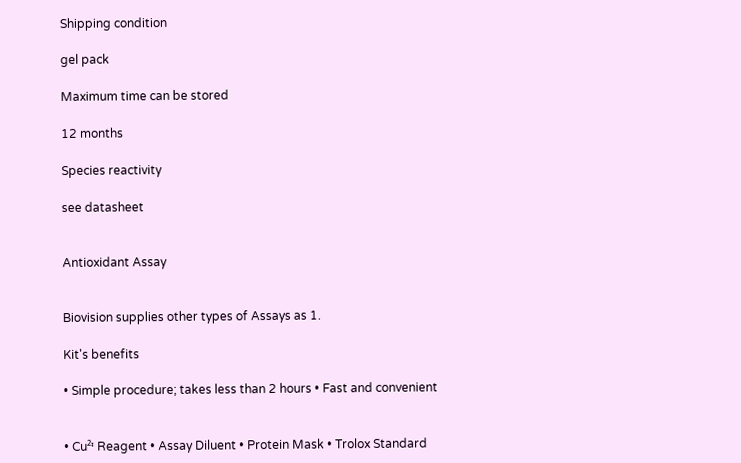Shipping condition

gel pack

Maximum time can be stored

12 months

Species reactivity

see datasheet


Antioxidant Assay


Biovision supplies other types of Assays as 1.

Kit's benefits

• Simple procedure; takes less than 2 hours • Fast and convenient


• Cu²ᶧ Reagent • Assay Diluent • Protein Mask • Trolox Standard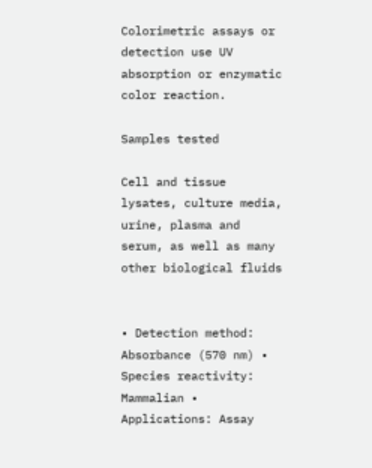Colorimetric assays or detection use UV absorption or enzymatic color reaction.

Samples tested

Cell and tissue lysates, culture media, urine, plasma and serum, as well as many other biological fluids


• Detection method: Absorbance (570 nm) • Species reactivity: Mammalian • Applications: Assay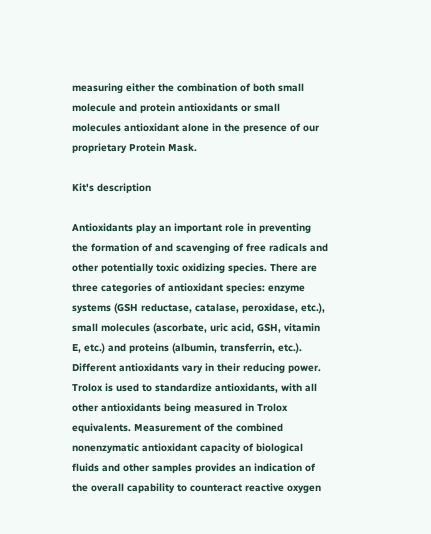measuring either the combination of both small molecule and protein antioxidants or small molecules antioxidant alone in the presence of our proprietary Protein Mask.

Kit's description

Antioxidants play an important role in preventing the formation of and scavenging of free radicals and other potentially toxic oxidizing species. There are three categories of antioxidant species: enzyme systems (GSH reductase, catalase, peroxidase, etc.), small molecules (ascorbate, uric acid, GSH, vitamin E, etc.) and proteins (albumin, transferrin, etc.). Different antioxidants vary in their reducing power. Trolox is used to standardize antioxidants, with all other antioxidants being measured in Trolox equivalents. Measurement of the combined nonenzymatic antioxidant capacity of biological fluids and other samples provides an indication of the overall capability to counteract reactive oxygen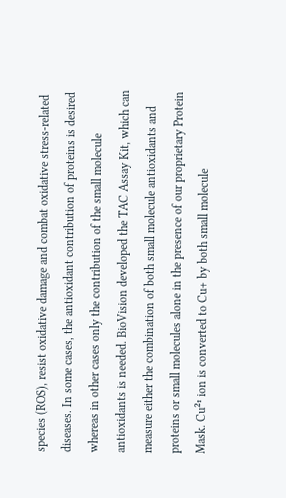species (ROS), resist oxidative damage and combat oxidative stress-related diseases. In some cases, the antioxidant contribution of proteins is desired whereas in other cases only the contribution of the small molecule antioxidants is needed. BioVision developed the TAC Assay Kit, which can measure either the combination of both small molecule antioxidants and proteins or small molecules alone in the presence of our proprietary Protein Mask. Cu²ᶧ ion is converted to Cu+ by both small molecule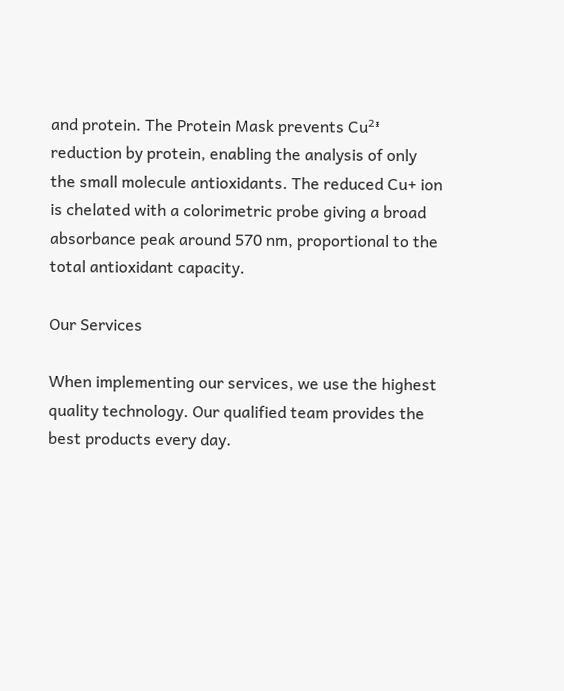and protein. The Protein Mask prevents Cu²ᶧ reduction by protein, enabling the analysis of only the small molecule antioxidants. The reduced Cu+ ion is chelated with a colorimetric probe giving a broad absorbance peak around 570 nm, proportional to the total antioxidant capacity.

Our Services

When implementing our services, we use the highest quality technology. Our qualified team provides the best products every day.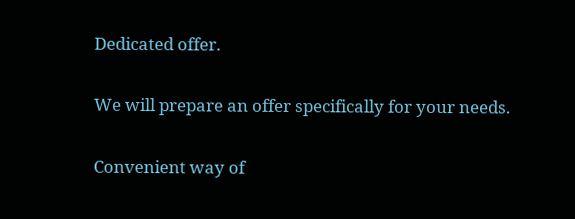Dedicated offer.

We will prepare an offer specifically for your needs.

Convenient way of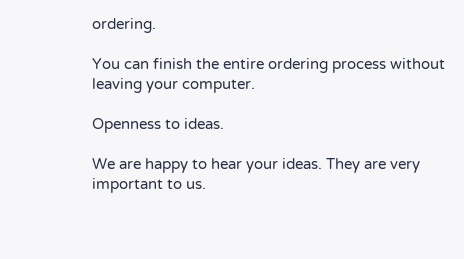ordering.

You can finish the entire ordering process without leaving your computer.

Openness to ideas.

We are happy to hear your ideas. They are very important to us.